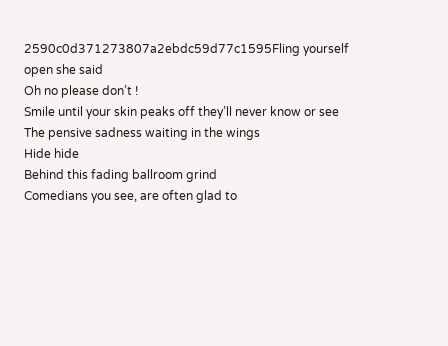2590c0d371273807a2ebdc59d77c1595Fling yourself open she said
Oh no please don’t !
Smile until your skin peaks off they’ll never know or see
The pensive sadness waiting in the wings
Hide hide
Behind this fading ballroom grind
Comedians you see, are often glad to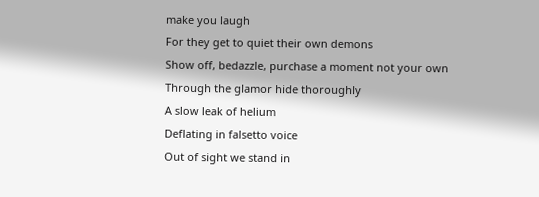make you laugh
For they get to quiet their own demons
Show off, bedazzle, purchase a moment not your own
Through the glamor hide thoroughly
A slow leak of helium
Deflating in falsetto voice
Out of sight we stand in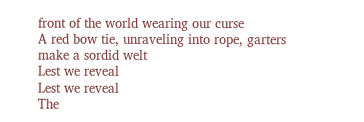front of the world wearing our curse
A red bow tie, unraveling into rope, garters make a sordid welt
Lest we reveal
Lest we reveal
The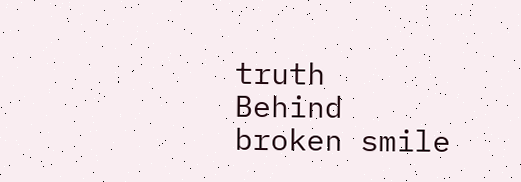truth
Behind broken smile